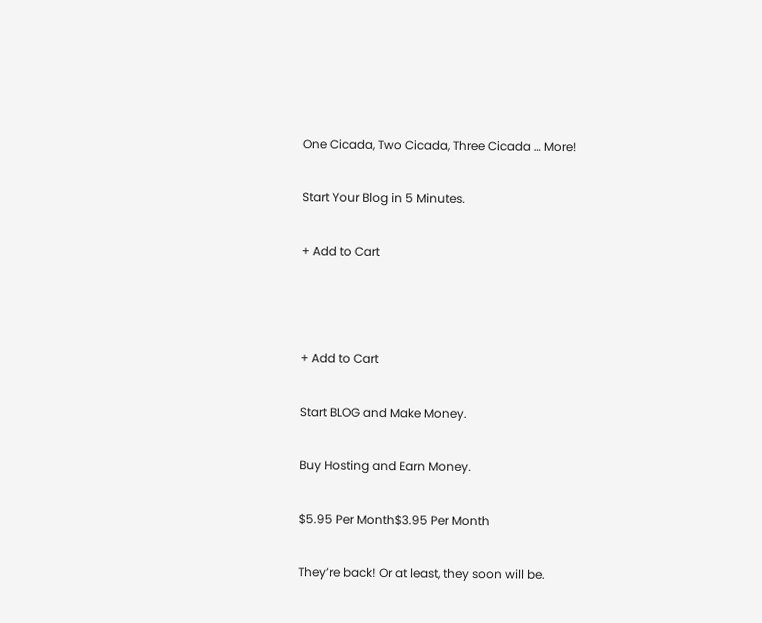One Cicada, Two Cicada, Three Cicada … More!

Start Your Blog in 5 Minutes.

+ Add to Cart



+ Add to Cart

Start BLOG and Make Money.

Buy Hosting and Earn Money.

$5.95 Per Month$3.95 Per Month

They’re back! Or at least, they soon will be.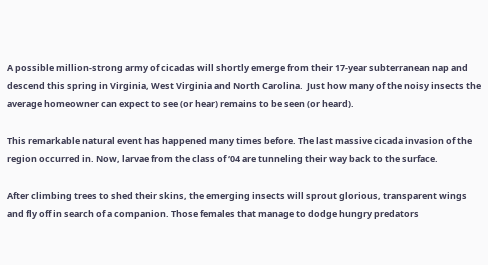A possible million-strong army of cicadas will shortly emerge from their 17-year subterranean nap and descend this spring in Virginia, West Virginia and North Carolina.  Just how many of the noisy insects the average homeowner can expect to see (or hear) remains to be seen (or heard).

This remarkable natural event has happened many times before. The last massive cicada invasion of the region occurred in. Now, larvae from the class of ‘04 are tunneling their way back to the surface.

After climbing trees to shed their skins, the emerging insects will sprout glorious, transparent wings and fly off in search of a companion. Those females that manage to dodge hungry predators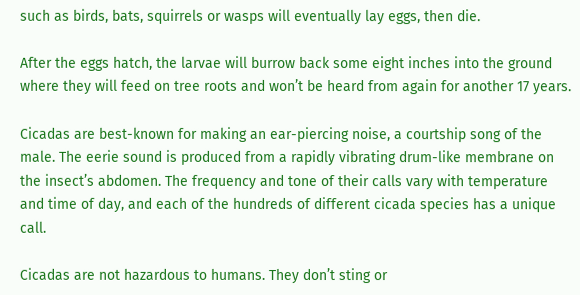such as birds, bats, squirrels or wasps will eventually lay eggs, then die.

After the eggs hatch, the larvae will burrow back some eight inches into the ground where they will feed on tree roots and won’t be heard from again for another 17 years.

Cicadas are best-known for making an ear-piercing noise, a courtship song of the male. The eerie sound is produced from a rapidly vibrating drum-like membrane on the insect’s abdomen. The frequency and tone of their calls vary with temperature and time of day, and each of the hundreds of different cicada species has a unique call.

Cicadas are not hazardous to humans. They don’t sting or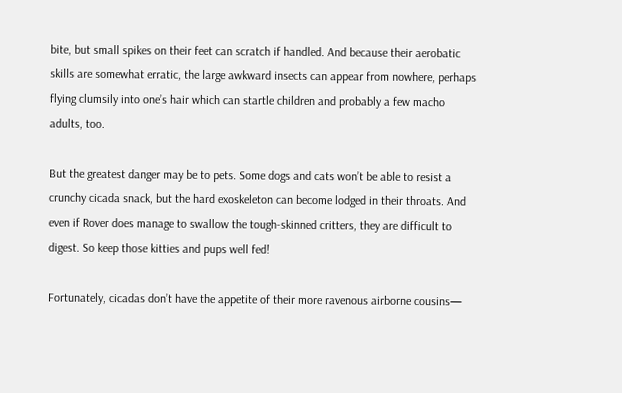bite, but small spikes on their feet can scratch if handled. And because their aerobatic skills are somewhat erratic, the large awkward insects can appear from nowhere, perhaps flying clumsily into one’s hair which can startle children and probably a few macho adults, too.

But the greatest danger may be to pets. Some dogs and cats won’t be able to resist a crunchy cicada snack, but the hard exoskeleton can become lodged in their throats. And even if Rover does manage to swallow the tough-skinned critters, they are difficult to digest. So keep those kitties and pups well fed!

Fortunately, cicadas don’t have the appetite of their more ravenous airborne cousins—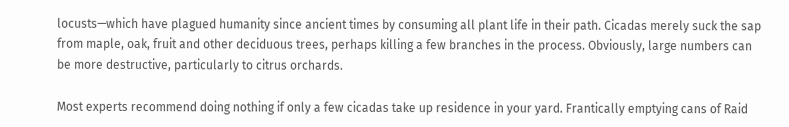locusts—which have plagued humanity since ancient times by consuming all plant life in their path. Cicadas merely suck the sap from maple, oak, fruit and other deciduous trees, perhaps killing a few branches in the process. Obviously, large numbers can be more destructive, particularly to citrus orchards.

Most experts recommend doing nothing if only a few cicadas take up residence in your yard. Frantically emptying cans of Raid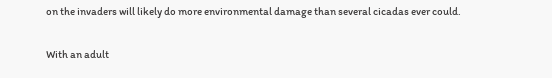on the invaders will likely do more environmental damage than several cicadas ever could.

With an adult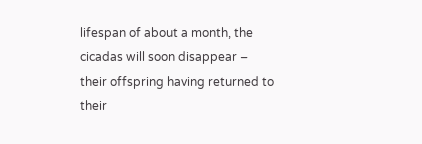lifespan of about a month, the cicadas will soon disappear – their offspring having returned to their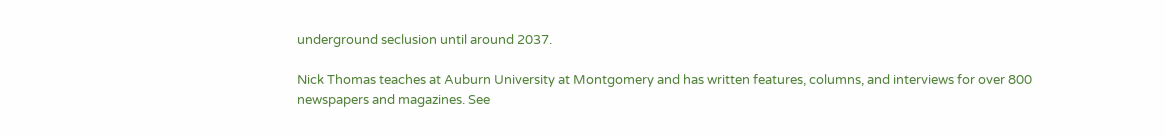underground seclusion until around 2037.

Nick Thomas teaches at Auburn University at Montgomery and has written features, columns, and interviews for over 800 newspapers and magazines. See